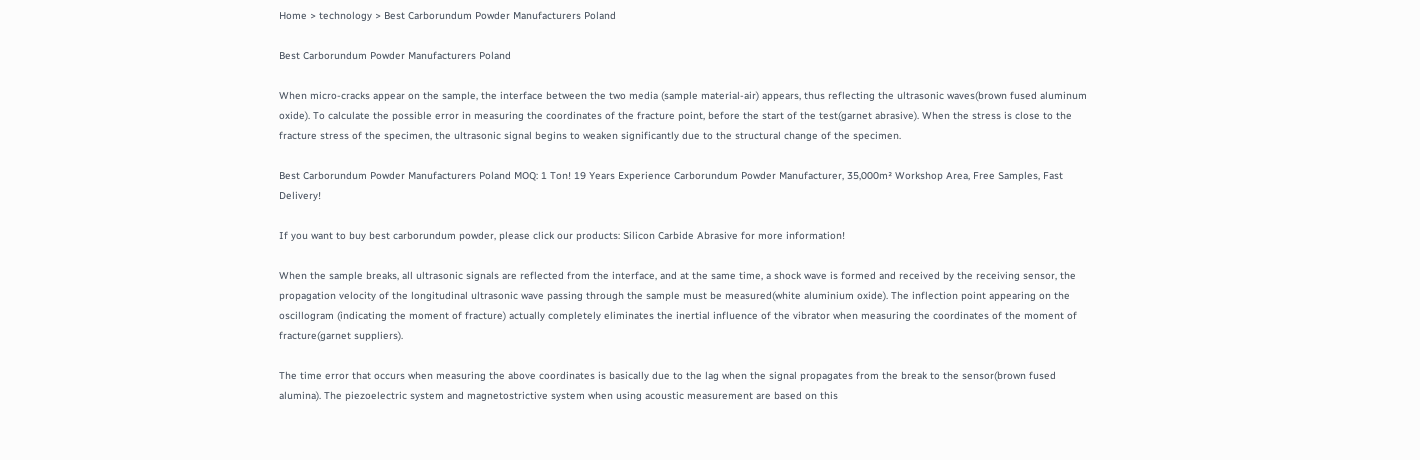Home > technology > Best Carborundum Powder Manufacturers Poland

Best Carborundum Powder Manufacturers Poland

When micro-cracks appear on the sample, the interface between the two media (sample material-air) appears, thus reflecting the ultrasonic waves(brown fused aluminum oxide). To calculate the possible error in measuring the coordinates of the fracture point, before the start of the test(garnet abrasive). When the stress is close to the fracture stress of the specimen, the ultrasonic signal begins to weaken significantly due to the structural change of the specimen.

Best Carborundum Powder Manufacturers Poland MOQ: 1 Ton! 19 Years Experience Carborundum Powder Manufacturer, 35,000m² Workshop Area, Free Samples, Fast Delivery!

If you want to buy best carborundum powder, please click our products: Silicon Carbide Abrasive for more information!

When the sample breaks, all ultrasonic signals are reflected from the interface, and at the same time, a shock wave is formed and received by the receiving sensor, the propagation velocity of the longitudinal ultrasonic wave passing through the sample must be measured(white aluminium oxide). The inflection point appearing on the oscillogram (indicating the moment of fracture) actually completely eliminates the inertial influence of the vibrator when measuring the coordinates of the moment of fracture(garnet suppliers).

The time error that occurs when measuring the above coordinates is basically due to the lag when the signal propagates from the break to the sensor(brown fused alumina). The piezoelectric system and magnetostrictive system when using acoustic measurement are based on this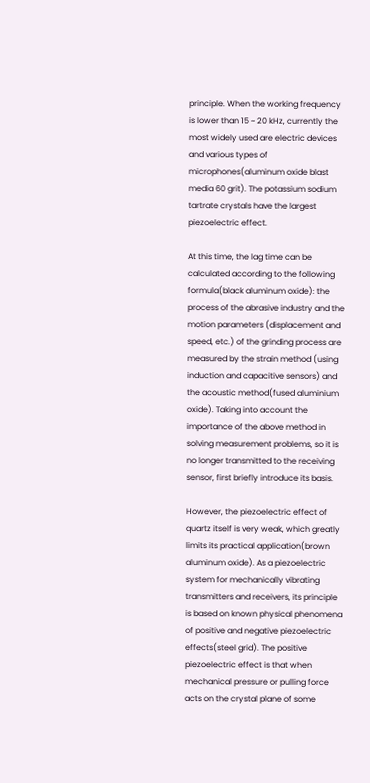principle. When the working frequency is lower than 15 ~ 20 kHz, currently the most widely used are electric devices and various types of microphones(aluminum oxide blast media 60 grit). The potassium sodium tartrate crystals have the largest piezoelectric effect.

At this time, the lag time can be calculated according to the following formula(black aluminum oxide): the process of the abrasive industry and the motion parameters (displacement and speed, etc.) of the grinding process are measured by the strain method (using induction and capacitive sensors) and the acoustic method(fused aluminium oxide). Taking into account the importance of the above method in solving measurement problems, so it is no longer transmitted to the receiving sensor, first briefly introduce its basis.

However, the piezoelectric effect of quartz itself is very weak, which greatly limits its practical application(brown aluminum oxide). As a piezoelectric system for mechanically vibrating transmitters and receivers, its principle is based on known physical phenomena of positive and negative piezoelectric effects(steel grid). The positive piezoelectric effect is that when mechanical pressure or pulling force acts on the crystal plane of some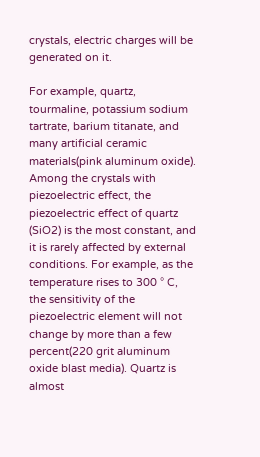crystals, electric charges will be generated on it.

For example, quartz, tourmaline, potassium sodium tartrate, barium titanate, and many artificial ceramic materials(pink aluminum oxide). Among the crystals with piezoelectric effect, the piezoelectric effect of quartz (SiO2) is the most constant, and it is rarely affected by external conditions. For example, as the temperature rises to 300 ° C, the sensitivity of the piezoelectric element will not change by more than a few percent(220 grit aluminum oxide blast media). Quartz is almost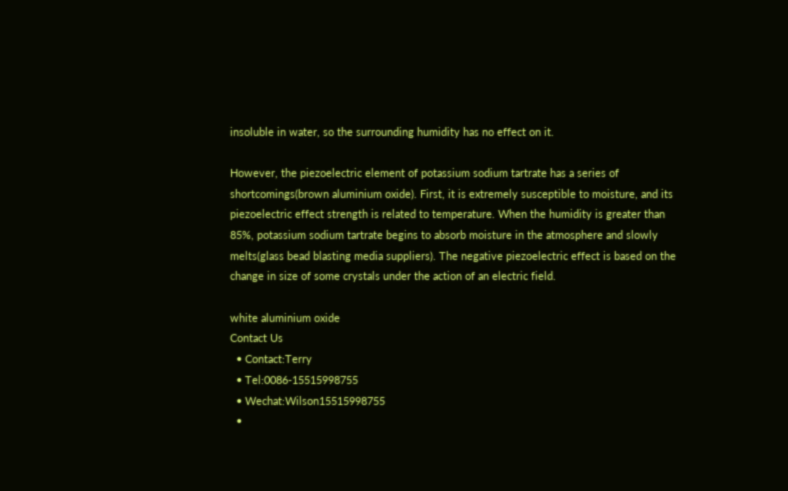insoluble in water, so the surrounding humidity has no effect on it.

However, the piezoelectric element of potassium sodium tartrate has a series of shortcomings(brown aluminium oxide). First, it is extremely susceptible to moisture, and its piezoelectric effect strength is related to temperature. When the humidity is greater than 85%, potassium sodium tartrate begins to absorb moisture in the atmosphere and slowly melts(glass bead blasting media suppliers). The negative piezoelectric effect is based on the change in size of some crystals under the action of an electric field.

white aluminium oxide
Contact Us
  • Contact:Terry
  • Tel:0086-15515998755
  • Wechat:Wilson15515998755
  •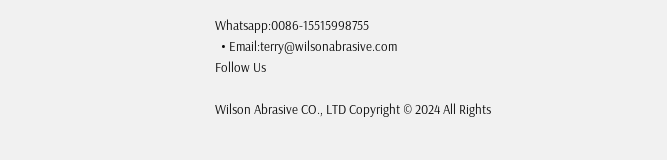Whatsapp:0086-15515998755
  • Email:terry@wilsonabrasive.com
Follow Us

Wilson Abrasive CO., LTD Copyright © 2024 All Rights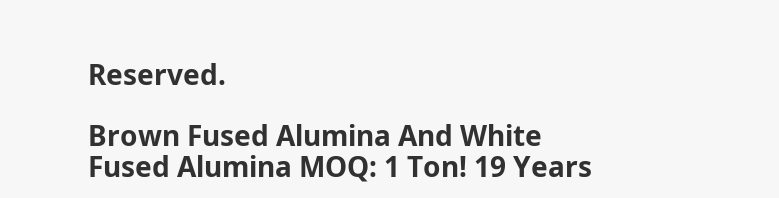Reserved.

Brown Fused Alumina And White Fused Alumina MOQ: 1 Ton! 19 Years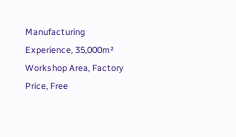Manufacturing Experience, 35,000m² Workshop Area, Factory Price, Free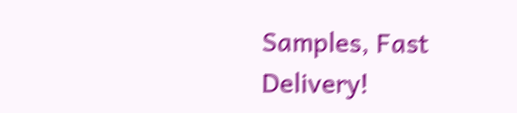Samples, Fast Delivery!